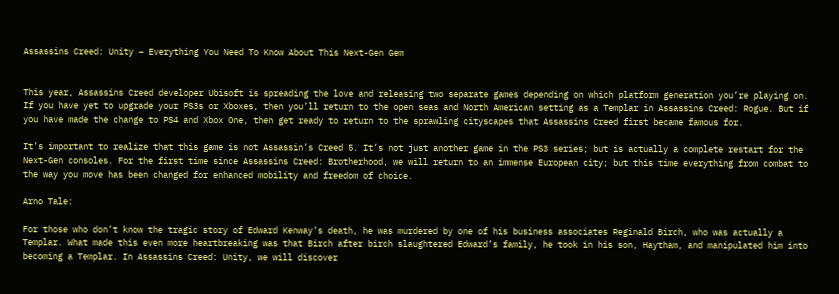Assassins Creed: Unity – Everything You Need To Know About This Next-Gen Gem


This year, Assassins Creed developer Ubisoft is spreading the love and releasing two separate games depending on which platform generation you’re playing on. If you have yet to upgrade your PS3s or Xboxes, then you’ll return to the open seas and North American setting as a Templar in Assassins Creed: Rogue. But if you have made the change to PS4 and Xbox One, then get ready to return to the sprawling cityscapes that Assassins Creed first became famous for.

It’s important to realize that this game is not Assassin’s Creed 5. It’s not just another game in the PS3 series; but is actually a complete restart for the Next-Gen consoles. For the first time since Assassins Creed: Brotherhood, we will return to an immense European city; but this time everything from combat to the way you move has been changed for enhanced mobility and freedom of choice.

Arno Tale:

For those who don’t know the tragic story of Edward Kenway’s death, he was murdered by one of his business associates Reginald Birch, who was actually a Templar. What made this even more heartbreaking was that Birch after birch slaughtered Edward’s family, he took in his son, Haytham, and manipulated him into becoming a Templar. In Assassins Creed: Unity, we will discover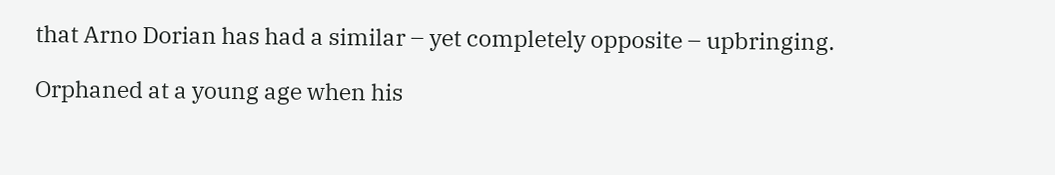that Arno Dorian has had a similar – yet completely opposite – upbringing.

Orphaned at a young age when his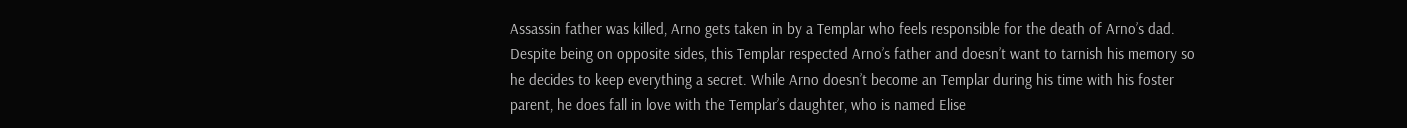Assassin father was killed, Arno gets taken in by a Templar who feels responsible for the death of Arno’s dad. Despite being on opposite sides, this Templar respected Arno’s father and doesn’t want to tarnish his memory so he decides to keep everything a secret. While Arno doesn’t become an Templar during his time with his foster parent, he does fall in love with the Templar’s daughter, who is named Elise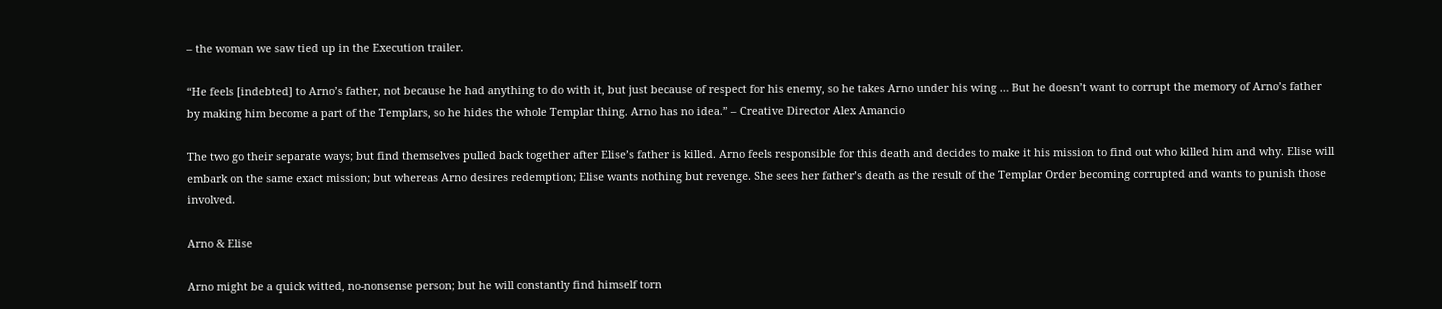– the woman we saw tied up in the Execution trailer.

“He feels [indebted] to Arno’s father, not because he had anything to do with it, but just because of respect for his enemy, so he takes Arno under his wing … But he doesn’t want to corrupt the memory of Arno’s father by making him become a part of the Templars, so he hides the whole Templar thing. Arno has no idea.” – Creative Director Alex Amancio

The two go their separate ways; but find themselves pulled back together after Elise’s father is killed. Arno feels responsible for this death and decides to make it his mission to find out who killed him and why. Elise will embark on the same exact mission; but whereas Arno desires redemption; Elise wants nothing but revenge. She sees her father’s death as the result of the Templar Order becoming corrupted and wants to punish those involved.

Arno & Elise

Arno might be a quick witted, no-nonsense person; but he will constantly find himself torn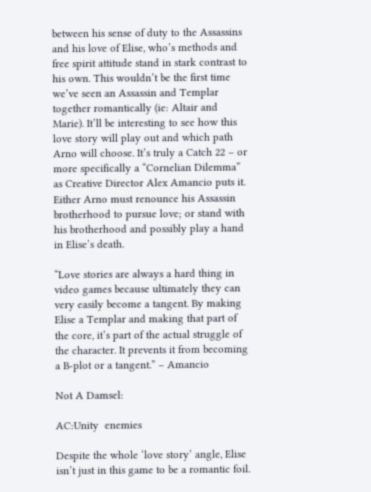between his sense of duty to the Assassins and his love of Elise, who’s methods and free spirit attitude stand in stark contrast to his own. This wouldn’t be the first time we’ve seen an Assassin and Templar together romantically (ie: Altair and Marie). It’ll be interesting to see how this love story will play out and which path Arno will choose. It’s truly a Catch 22 – or more specifically a “Cornelian Dilemma” as Creative Director Alex Amancio puts it. Either Arno must renounce his Assassin brotherhood to pursue love; or stand with his brotherhood and possibly play a hand in Elise’s death.

“Love stories are always a hard thing in video games because ultimately they can very easily become a tangent. By making Elise a Templar and making that part of the core, it’s part of the actual struggle of the character. It prevents it from becoming a B-plot or a tangent.” – Amancio

Not A Damsel:

AC:Unity  enemies

Despite the whole ‘love story’ angle, Elise isn’t just in this game to be a romantic foil.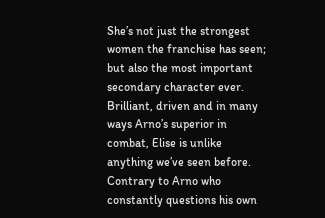She’s not just the strongest women the franchise has seen; but also the most important secondary character ever. Brilliant, driven and in many ways Arno’s superior in combat, Elise is unlike anything we’ve seen before. Contrary to Arno who constantly questions his own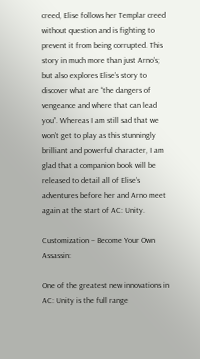creed, Elise follows her Templar creed without question and is fighting to prevent it from being corrupted. This story in much more than just Arno’s; but also explores Elise’s story to discover what are “the dangers of vengeance and where that can lead you”. Whereas I am still sad that we won’t get to play as this stunningly brilliant and powerful character, I am glad that a companion book will be released to detail all of Elise’s adventures before her and Arno meet again at the start of AC: Unity.

Customization – Become Your Own Assassin:

One of the greatest new innovations in AC: Unity is the full range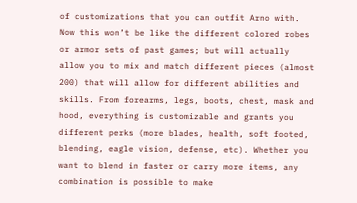of customizations that you can outfit Arno with. Now this won’t be like the different colored robes or armor sets of past games; but will actually allow you to mix and match different pieces (almost 200) that will allow for different abilities and skills. From forearms, legs, boots, chest, mask and hood, everything is customizable and grants you different perks (more blades, health, soft footed, blending, eagle vision, defense, etc). Whether you want to blend in faster or carry more items, any combination is possible to make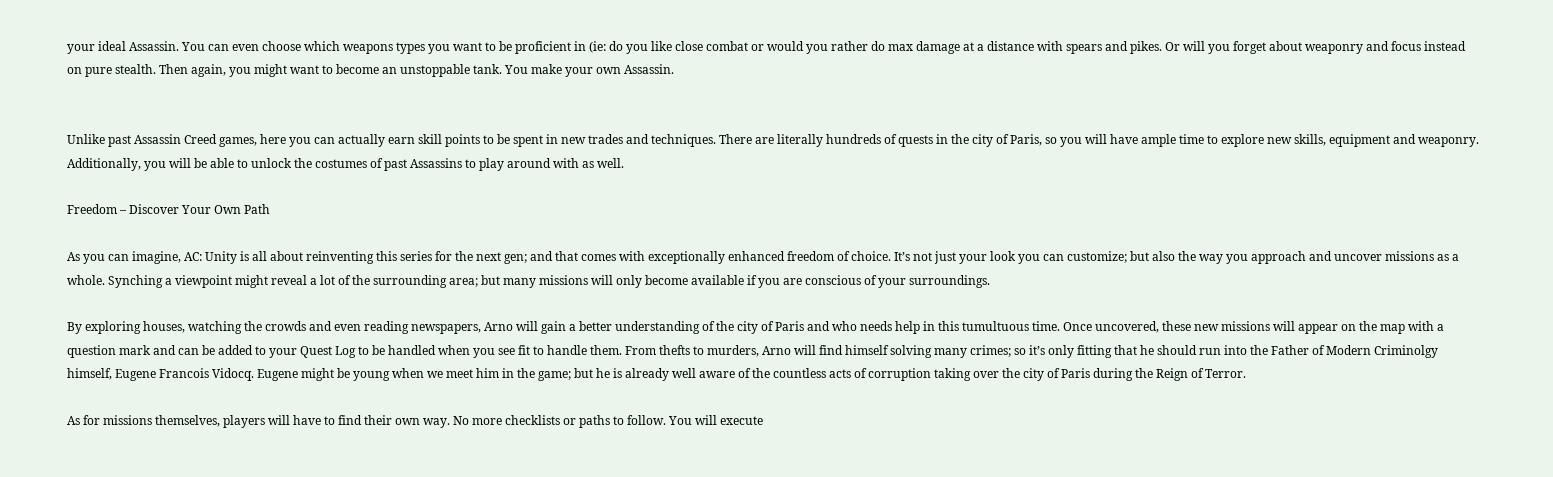your ideal Assassin. You can even choose which weapons types you want to be proficient in (ie: do you like close combat or would you rather do max damage at a distance with spears and pikes. Or will you forget about weaponry and focus instead on pure stealth. Then again, you might want to become an unstoppable tank. You make your own Assassin.


Unlike past Assassin Creed games, here you can actually earn skill points to be spent in new trades and techniques. There are literally hundreds of quests in the city of Paris, so you will have ample time to explore new skills, equipment and weaponry. Additionally, you will be able to unlock the costumes of past Assassins to play around with as well.

Freedom – Discover Your Own Path

As you can imagine, AC: Unity is all about reinventing this series for the next gen; and that comes with exceptionally enhanced freedom of choice. It’s not just your look you can customize; but also the way you approach and uncover missions as a whole. Synching a viewpoint might reveal a lot of the surrounding area; but many missions will only become available if you are conscious of your surroundings.

By exploring houses, watching the crowds and even reading newspapers, Arno will gain a better understanding of the city of Paris and who needs help in this tumultuous time. Once uncovered, these new missions will appear on the map with a question mark and can be added to your Quest Log to be handled when you see fit to handle them. From thefts to murders, Arno will find himself solving many crimes; so it’s only fitting that he should run into the Father of Modern Criminolgy himself, Eugene Francois Vidocq. Eugene might be young when we meet him in the game; but he is already well aware of the countless acts of corruption taking over the city of Paris during the Reign of Terror.

As for missions themselves, players will have to find their own way. No more checklists or paths to follow. You will execute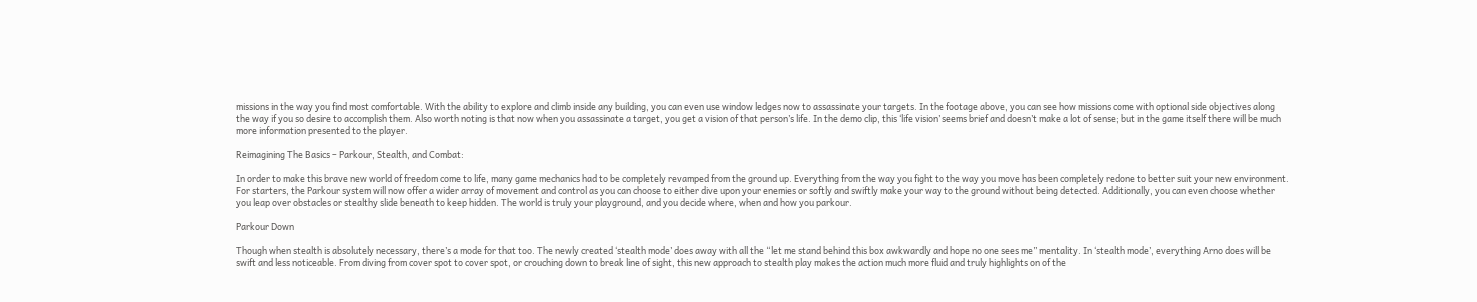missions in the way you find most comfortable. With the ability to explore and climb inside any building, you can even use window ledges now to assassinate your targets. In the footage above, you can see how missions come with optional side objectives along the way if you so desire to accomplish them. Also worth noting is that now when you assassinate a target, you get a vision of that person’s life. In the demo clip, this ‘life vision’ seems brief and doesn’t make a lot of sense; but in the game itself there will be much more information presented to the player.

Reimagining The Basics – Parkour, Stealth, and Combat:

In order to make this brave new world of freedom come to life, many game mechanics had to be completely revamped from the ground up. Everything from the way you fight to the way you move has been completely redone to better suit your new environment. For starters, the Parkour system will now offer a wider array of movement and control as you can choose to either dive upon your enemies or softly and swiftly make your way to the ground without being detected. Additionally, you can even choose whether you leap over obstacles or stealthy slide beneath to keep hidden. The world is truly your playground, and you decide where, when and how you parkour.

Parkour Down

Though when stealth is absolutely necessary, there’s a mode for that too. The newly created ‘stealth mode’ does away with all the “let me stand behind this box awkwardly and hope no one sees me” mentality. In ‘stealth mode’, everything Arno does will be swift and less noticeable. From diving from cover spot to cover spot, or crouching down to break line of sight, this new approach to stealth play makes the action much more fluid and truly highlights on of the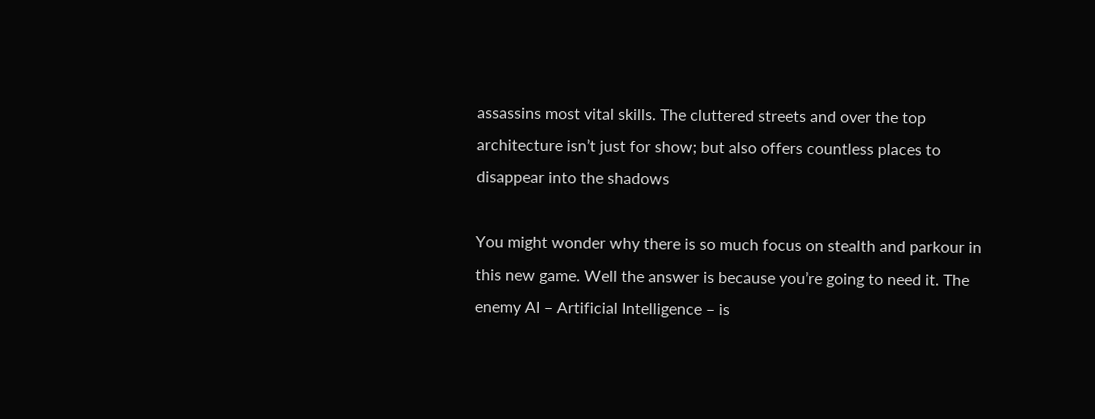assassins most vital skills. The cluttered streets and over the top architecture isn’t just for show; but also offers countless places to disappear into the shadows

You might wonder why there is so much focus on stealth and parkour in this new game. Well the answer is because you’re going to need it. The enemy AI – Artificial Intelligence – is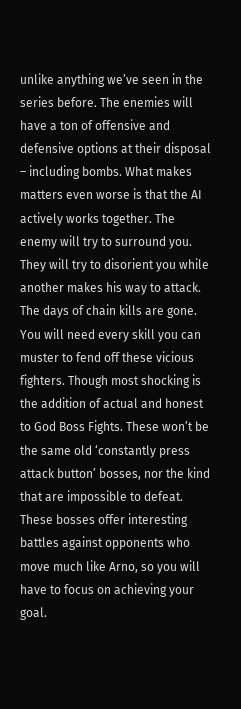unlike anything we’ve seen in the series before. The enemies will have a ton of offensive and defensive options at their disposal – including bombs. What makes matters even worse is that the AI actively works together. The enemy will try to surround you. They will try to disorient you while another makes his way to attack. The days of chain kills are gone. You will need every skill you can muster to fend off these vicious fighters. Though most shocking is the addition of actual and honest to God Boss Fights. These won’t be the same old ‘constantly press attack button’ bosses, nor the kind that are impossible to defeat. These bosses offer interesting battles against opponents who move much like Arno, so you will have to focus on achieving your goal.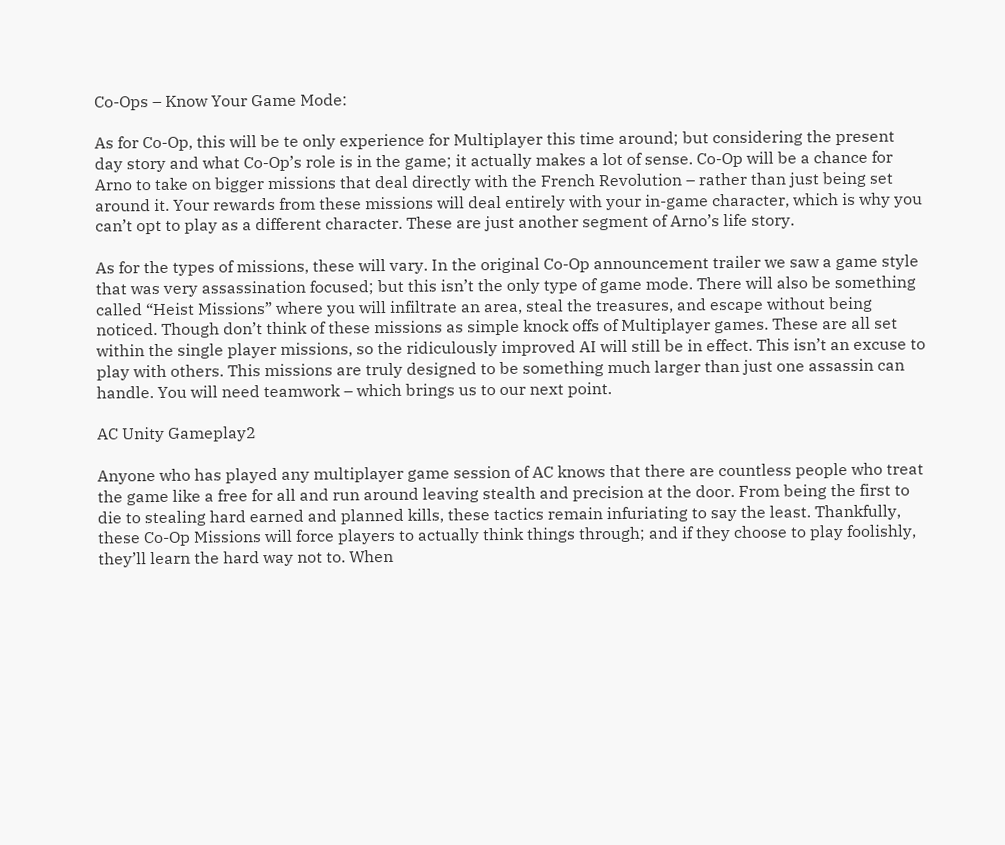Co-Ops – Know Your Game Mode:

As for Co-Op, this will be te only experience for Multiplayer this time around; but considering the present day story and what Co-Op’s role is in the game; it actually makes a lot of sense. Co-Op will be a chance for Arno to take on bigger missions that deal directly with the French Revolution – rather than just being set around it. Your rewards from these missions will deal entirely with your in-game character, which is why you can’t opt to play as a different character. These are just another segment of Arno’s life story.

As for the types of missions, these will vary. In the original Co-Op announcement trailer we saw a game style that was very assassination focused; but this isn’t the only type of game mode. There will also be something called “Heist Missions” where you will infiltrate an area, steal the treasures, and escape without being noticed. Though don’t think of these missions as simple knock offs of Multiplayer games. These are all set within the single player missions, so the ridiculously improved AI will still be in effect. This isn’t an excuse to play with others. This missions are truly designed to be something much larger than just one assassin can handle. You will need teamwork – which brings us to our next point.

AC Unity Gameplay2

Anyone who has played any multiplayer game session of AC knows that there are countless people who treat the game like a free for all and run around leaving stealth and precision at the door. From being the first to die to stealing hard earned and planned kills, these tactics remain infuriating to say the least. Thankfully, these Co-Op Missions will force players to actually think things through; and if they choose to play foolishly, they’ll learn the hard way not to. When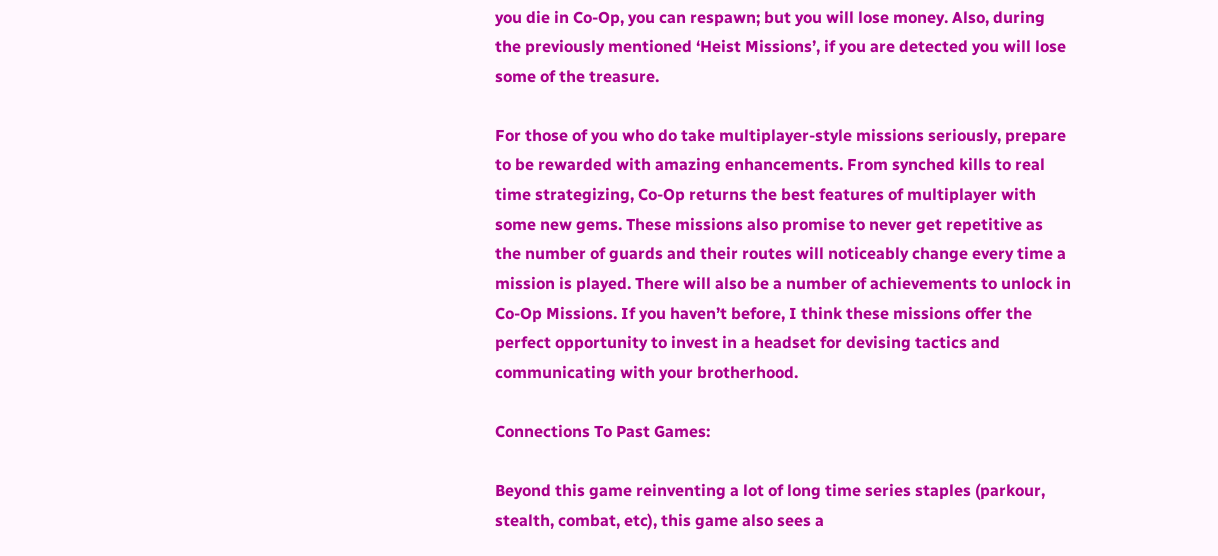you die in Co-Op, you can respawn; but you will lose money. Also, during the previously mentioned ‘Heist Missions’, if you are detected you will lose some of the treasure.

For those of you who do take multiplayer-style missions seriously, prepare to be rewarded with amazing enhancements. From synched kills to real time strategizing, Co-Op returns the best features of multiplayer with some new gems. These missions also promise to never get repetitive as the number of guards and their routes will noticeably change every time a mission is played. There will also be a number of achievements to unlock in Co-Op Missions. If you haven’t before, I think these missions offer the perfect opportunity to invest in a headset for devising tactics and communicating with your brotherhood.

Connections To Past Games:

Beyond this game reinventing a lot of long time series staples (parkour, stealth, combat, etc), this game also sees a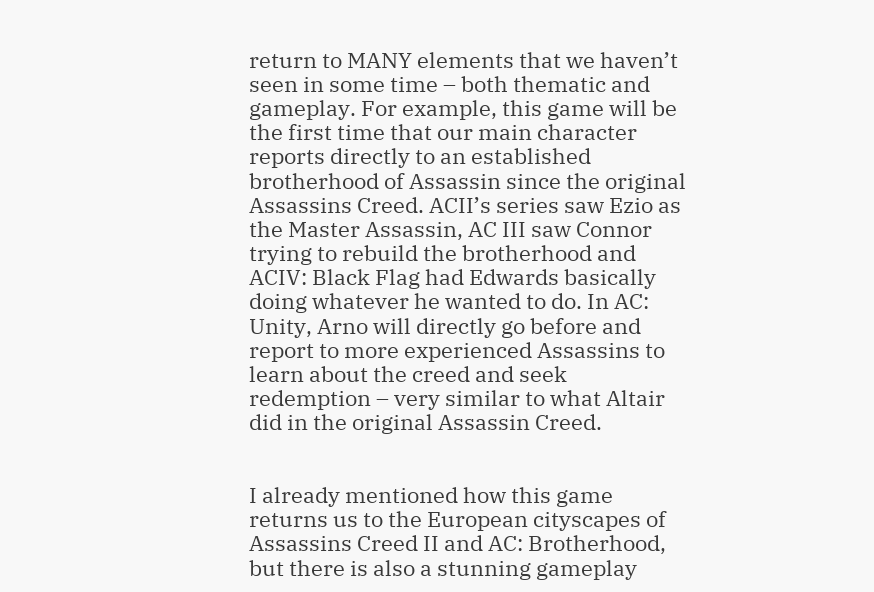return to MANY elements that we haven’t seen in some time – both thematic and gameplay. For example, this game will be the first time that our main character reports directly to an established brotherhood of Assassin since the original Assassins Creed. ACII’s series saw Ezio as the Master Assassin, AC III saw Connor trying to rebuild the brotherhood and ACIV: Black Flag had Edwards basically doing whatever he wanted to do. In AC: Unity, Arno will directly go before and report to more experienced Assassins to learn about the creed and seek redemption – very similar to what Altair did in the original Assassin Creed.


I already mentioned how this game returns us to the European cityscapes of Assassins Creed II and AC: Brotherhood, but there is also a stunning gameplay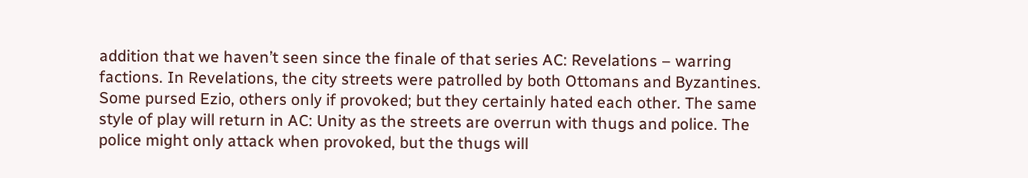addition that we haven’t seen since the finale of that series AC: Revelations – warring factions. In Revelations, the city streets were patrolled by both Ottomans and Byzantines. Some pursed Ezio, others only if provoked; but they certainly hated each other. The same style of play will return in AC: Unity as the streets are overrun with thugs and police. The police might only attack when provoked, but the thugs will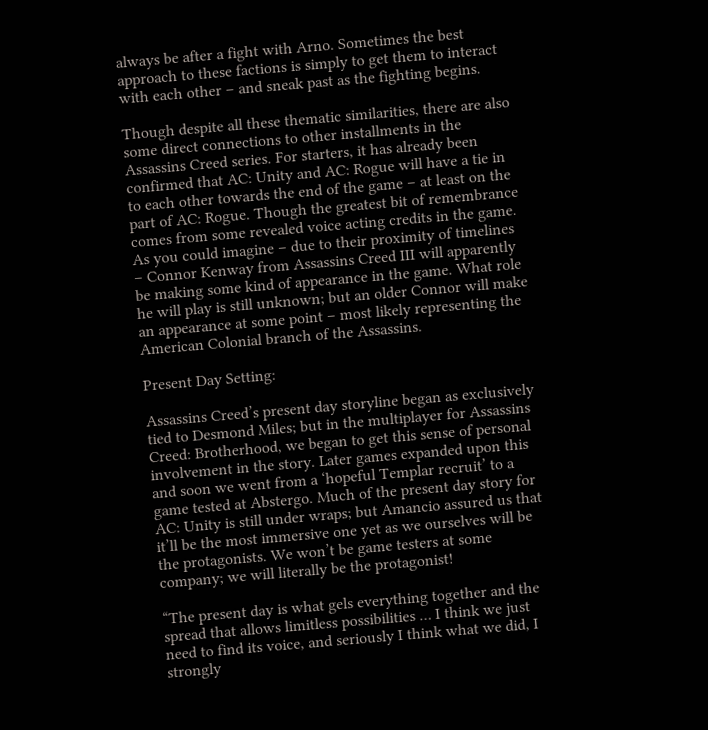always be after a fight with Arno. Sometimes the best approach to these factions is simply to get them to interact with each other – and sneak past as the fighting begins.

Though despite all these thematic similarities, there are also some direct connections to other installments in the Assassins Creed series. For starters, it has already been confirmed that AC: Unity and AC: Rogue will have a tie in to each other towards the end of the game – at least on the part of AC: Rogue. Though the greatest bit of remembrance comes from some revealed voice acting credits in the game. As you could imagine – due to their proximity of timelines – Connor Kenway from Assassins Creed III will apparently be making some kind of appearance in the game. What role he will play is still unknown; but an older Connor will make an appearance at some point – most likely representing the American Colonial branch of the Assassins.

Present Day Setting:

Assassins Creed’s present day storyline began as exclusively tied to Desmond Miles; but in the multiplayer for Assassins Creed: Brotherhood, we began to get this sense of personal involvement in the story. Later games expanded upon this and soon we went from a ‘hopeful Templar recruit’ to a game tested at Abstergo. Much of the present day story for AC: Unity is still under wraps; but Amancio assured us that it’ll be the most immersive one yet as we ourselves will be the protagonists. We won’t be game testers at some company; we will literally be the protagonist!

“The present day is what gels everything together and the spread that allows limitless possibilities … I think we just need to find its voice, and seriously I think what we did, I strongly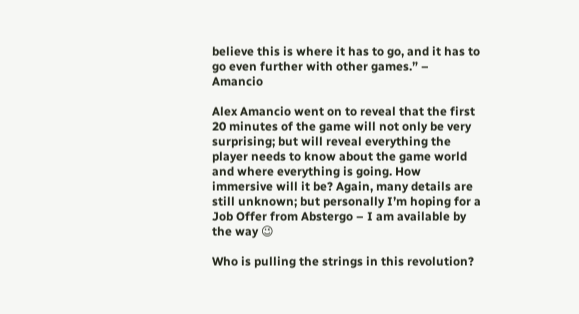believe this is where it has to go, and it has to go even further with other games.” – Amancio

Alex Amancio went on to reveal that the first 20 minutes of the game will not only be very surprising; but will reveal everything the player needs to know about the game world and where everything is going. How immersive will it be? Again, many details are still unknown; but personally I’m hoping for a Job Offer from Abstergo – I am available by the way 😉

Who is pulling the strings in this revolution?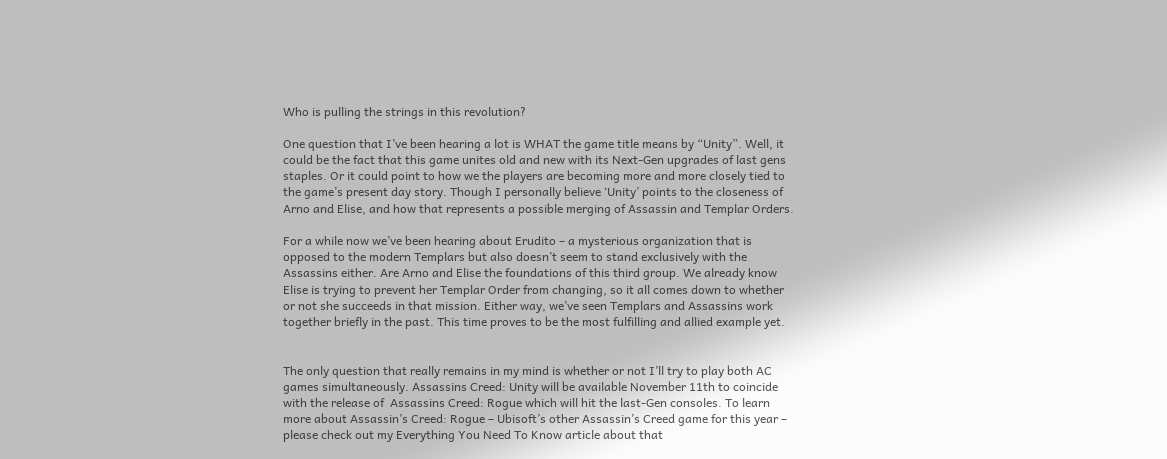Who is pulling the strings in this revolution?

One question that I’ve been hearing a lot is WHAT the game title means by “Unity”. Well, it could be the fact that this game unites old and new with its Next-Gen upgrades of last gens staples. Or it could point to how we the players are becoming more and more closely tied to the game’s present day story. Though I personally believe ‘Unity’ points to the closeness of Arno and Elise, and how that represents a possible merging of Assassin and Templar Orders.

For a while now we’ve been hearing about Erudito – a mysterious organization that is opposed to the modern Templars but also doesn’t seem to stand exclusively with the Assassins either. Are Arno and Elise the foundations of this third group. We already know Elise is trying to prevent her Templar Order from changing, so it all comes down to whether or not she succeeds in that mission. Either way, we’ve seen Templars and Assassins work together briefly in the past. This time proves to be the most fulfilling and allied example yet.


The only question that really remains in my mind is whether or not I’ll try to play both AC games simultaneously. Assassins Creed: Unity will be available November 11th to coincide with the release of  Assassins Creed: Rogue which will hit the last-Gen consoles. To learn more about Assassin’s Creed: Rogue – Ubisoft’s other Assassin’s Creed game for this year – please check out my Everything You Need To Know article about that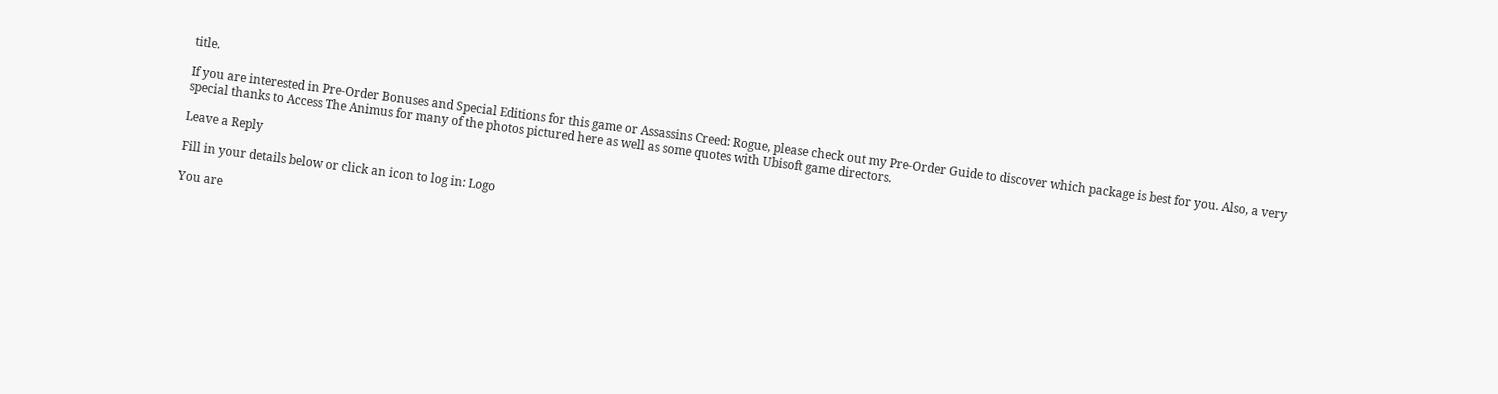title.

If you are interested in Pre-Order Bonuses and Special Editions for this game or Assassins Creed: Rogue, please check out my Pre-Order Guide to discover which package is best for you. Also, a very special thanks to Access The Animus for many of the photos pictured here as well as some quotes with Ubisoft game directors.

Leave a Reply

Fill in your details below or click an icon to log in: Logo

You are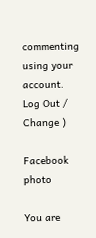commenting using your account. Log Out /  Change )

Facebook photo

You are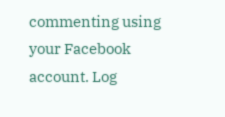commenting using your Facebook account. Log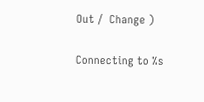Out /  Change )

Connecting to %s